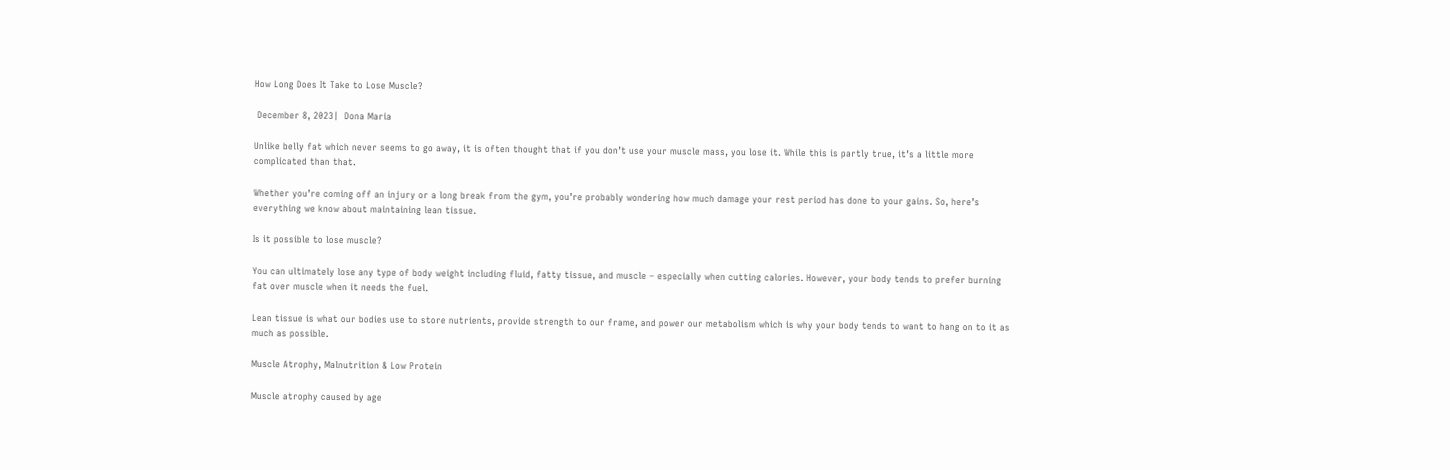How Long Does It Take to Lose Muscle?

 December 8, 2023|  Dona Maria

Unlike belly fat which never seems to go away, it is often thought that if you don’t use your muscle mass, you lose it. While this is partly true, it’s a little more complicated than that.

Whether you’re coming off an injury or a long break from the gym, you’re probably wondering how much damage your rest period has done to your gains. So, here’s everything we know about maintaining lean tissue.

Is it possible to lose muscle?

You can ultimately lose any type of body weight including fluid, fatty tissue, and muscle – especially when cutting calories. However, your body tends to prefer burning fat over muscle when it needs the fuel.

Lean tissue is what our bodies use to store nutrients, provide strength to our frame, and power our metabolism which is why your body tends to want to hang on to it as much as possible.

Muscle Atrophy, Malnutrition & Low Protein

Muscle atrophy caused by age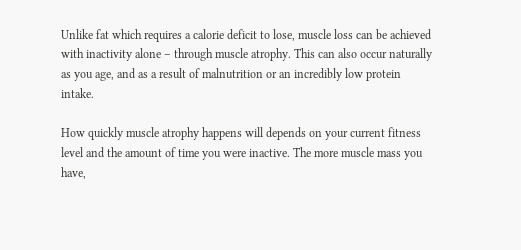Unlike fat which requires a calorie deficit to lose, muscle loss can be achieved with inactivity alone – through muscle atrophy. This can also occur naturally as you age, and as a result of malnutrition or an incredibly low protein intake.

How quickly muscle atrophy happens will depends on your current fitness level and the amount of time you were inactive. The more muscle mass you have,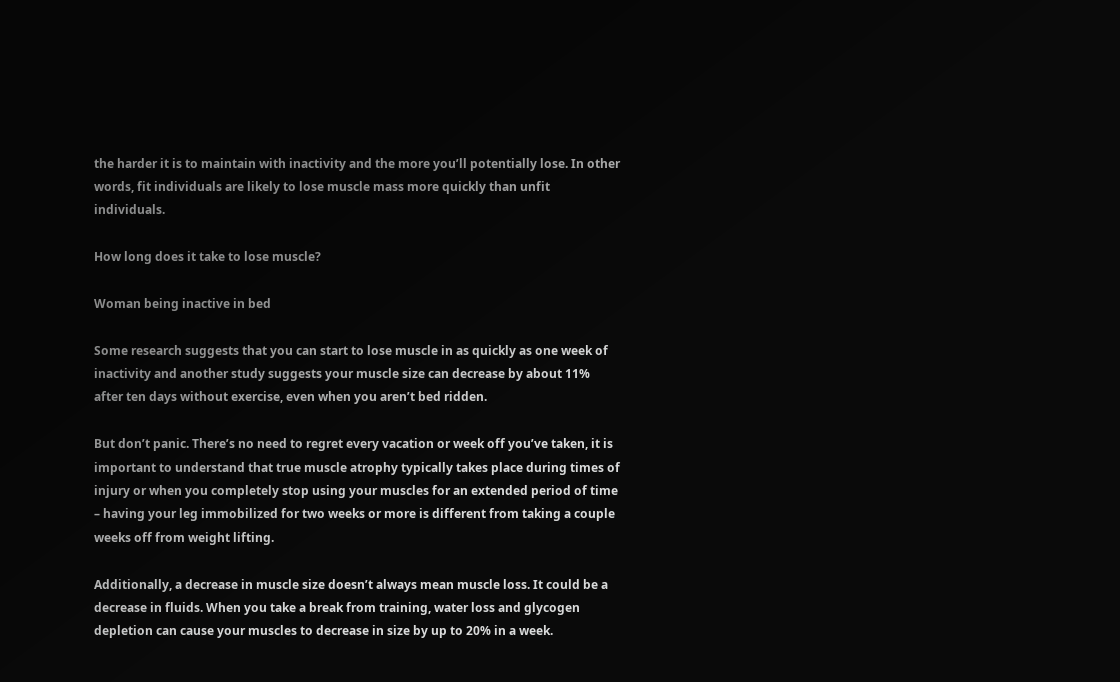the harder it is to maintain with inactivity and the more you’ll potentially lose. In other words, fit individuals are likely to lose muscle mass more quickly than unfit individuals.

How long does it take to lose muscle?

Woman being inactive in bed

Some research suggests that you can start to lose muscle in as quickly as one week of inactivity and another study suggests your muscle size can decrease by about 11% after ten days without exercise, even when you aren’t bed ridden.

But don’t panic. There’s no need to regret every vacation or week off you’ve taken, it is important to understand that true muscle atrophy typically takes place during times of injury or when you completely stop using your muscles for an extended period of time – having your leg immobilized for two weeks or more is different from taking a couple weeks off from weight lifting.

Additionally, a decrease in muscle size doesn’t always mean muscle loss. It could be a decrease in fluids. When you take a break from training, water loss and glycogen depletion can cause your muscles to decrease in size by up to 20% in a week.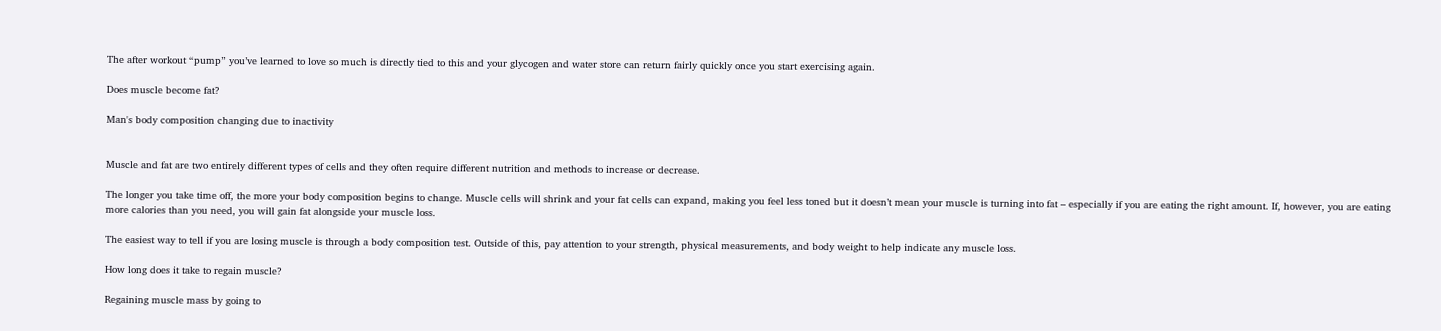The after workout “pump” you’ve learned to love so much is directly tied to this and your glycogen and water store can return fairly quickly once you start exercising again.

Does muscle become fat?

Man's body composition changing due to inactivity


Muscle and fat are two entirely different types of cells and they often require different nutrition and methods to increase or decrease.

The longer you take time off, the more your body composition begins to change. Muscle cells will shrink and your fat cells can expand, making you feel less toned but it doesn’t mean your muscle is turning into fat – especially if you are eating the right amount. If, however, you are eating more calories than you need, you will gain fat alongside your muscle loss.

The easiest way to tell if you are losing muscle is through a body composition test. Outside of this, pay attention to your strength, physical measurements, and body weight to help indicate any muscle loss.

How long does it take to regain muscle?

Regaining muscle mass by going to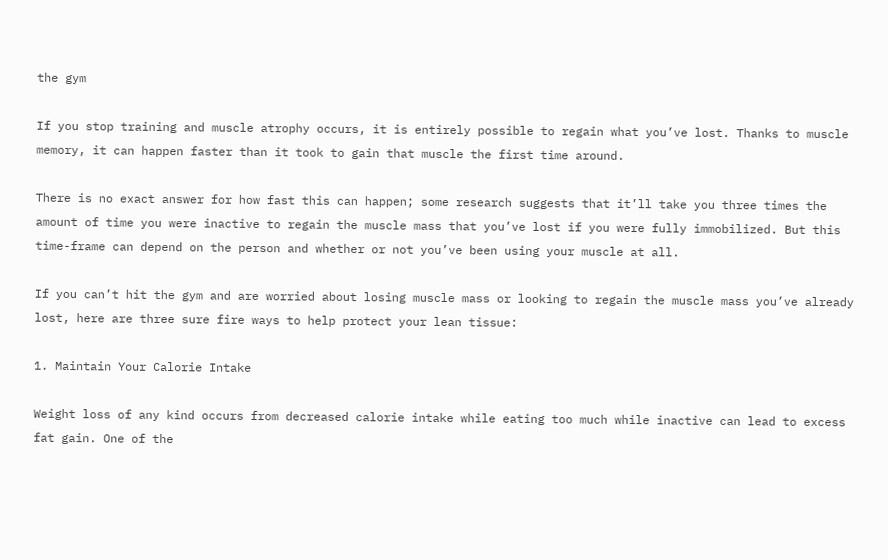the gym

If you stop training and muscle atrophy occurs, it is entirely possible to regain what you’ve lost. Thanks to muscle memory, it can happen faster than it took to gain that muscle the first time around.

There is no exact answer for how fast this can happen; some research suggests that it’ll take you three times the amount of time you were inactive to regain the muscle mass that you’ve lost if you were fully immobilized. But this time-frame can depend on the person and whether or not you’ve been using your muscle at all.

If you can’t hit the gym and are worried about losing muscle mass or looking to regain the muscle mass you’ve already lost, here are three sure fire ways to help protect your lean tissue:

1. Maintain Your Calorie Intake

Weight loss of any kind occurs from decreased calorie intake while eating too much while inactive can lead to excess fat gain. One of the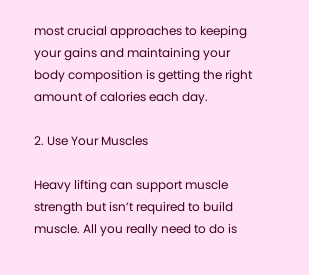most crucial approaches to keeping your gains and maintaining your body composition is getting the right amount of calories each day.

2. Use Your Muscles

Heavy lifting can support muscle strength but isn’t required to build muscle. All you really need to do is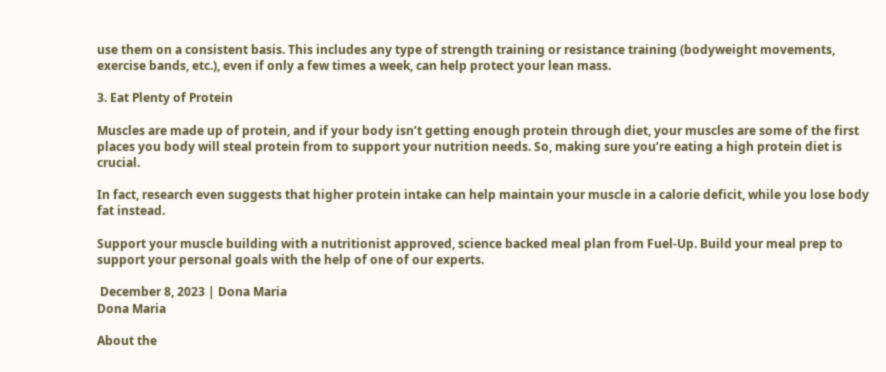use them on a consistent basis. This includes any type of strength training or resistance training (bodyweight movements, exercise bands, etc.), even if only a few times a week, can help protect your lean mass.

3. Eat Plenty of Protein

Muscles are made up of protein, and if your body isn’t getting enough protein through diet, your muscles are some of the first places you body will steal protein from to support your nutrition needs. So, making sure you’re eating a high protein diet is crucial.

In fact, research even suggests that higher protein intake can help maintain your muscle in a calorie deficit, while you lose body fat instead.

Support your muscle building with a nutritionist approved, science backed meal plan from Fuel-Up. Build your meal prep to support your personal goals with the help of one of our experts.

 December 8, 2023 | Dona Maria
Dona Maria

About the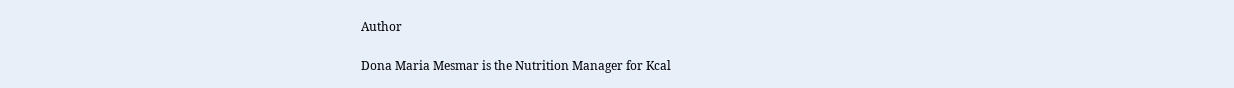Author

Dona Maria Mesmar is the Nutrition Manager for Kcal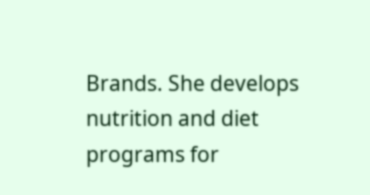Brands. She develops nutrition and diet programs for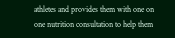athletes and provides them with one on one nutrition consultation to help them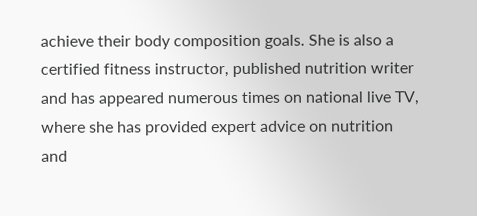achieve their body composition goals. She is also a certified fitness instructor, published nutrition writer and has appeared numerous times on national live TV, where she has provided expert advice on nutrition and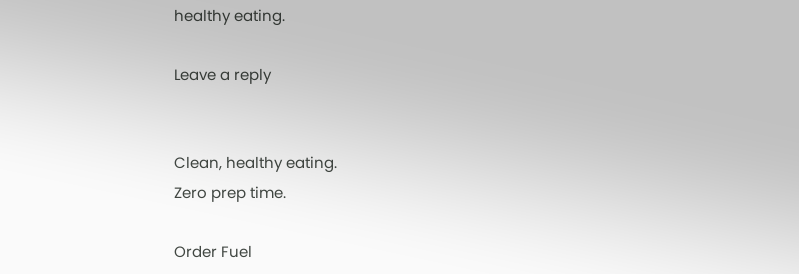healthy eating.

Leave a reply


Clean, healthy eating.
Zero prep time.

Order Fuel